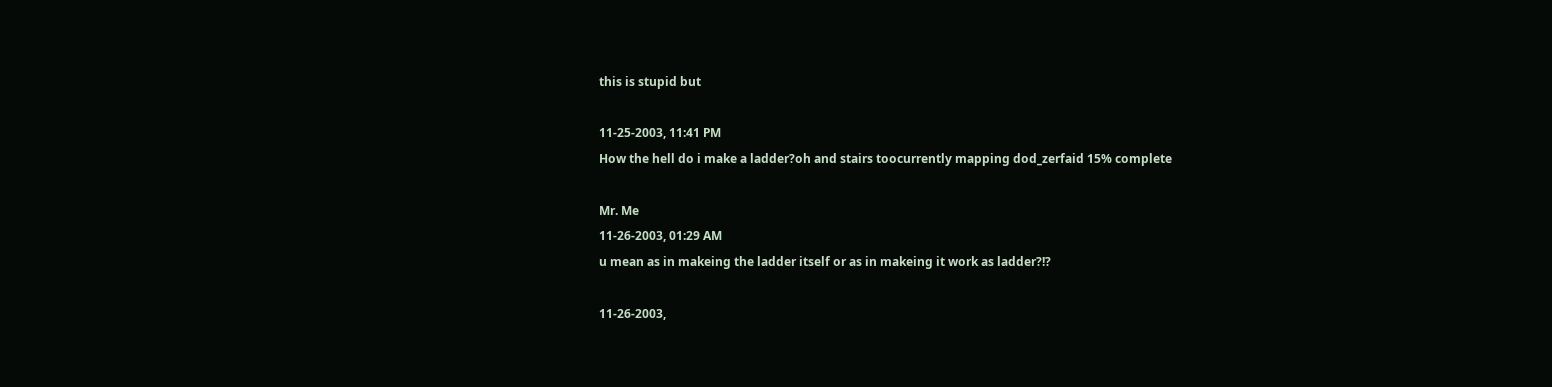this is stupid but

11-25-2003, 11:41 PM
How the hell do i make a ladder?oh and stairs toocurrently mapping dod_zerfaid 15% complete

Mr. Me
11-26-2003, 01:29 AM
u mean as in makeing the ladder itself or as in makeing it work as ladder?!?

11-26-2003,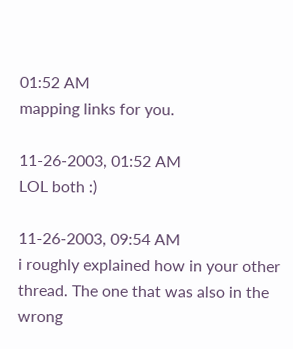01:52 AM
mapping links for you.

11-26-2003, 01:52 AM
LOL both :)

11-26-2003, 09:54 AM
i roughly explained how in your other thread. The one that was also in the wrong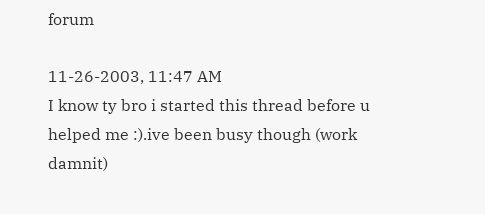forum

11-26-2003, 11:47 AM
I know ty bro i started this thread before u helped me :).ive been busy though (work damnit)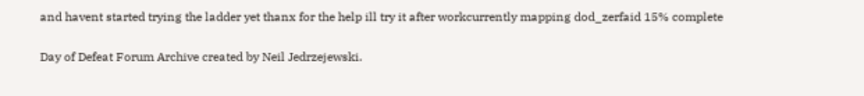and havent started trying the ladder yet thanx for the help ill try it after workcurrently mapping dod_zerfaid 15% complete

Day of Defeat Forum Archive created by Neil Jedrzejewski.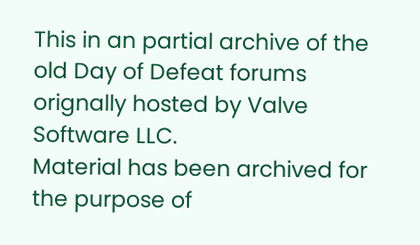This in an partial archive of the old Day of Defeat forums orignally hosted by Valve Software LLC.
Material has been archived for the purpose of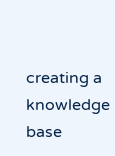creating a knowledge base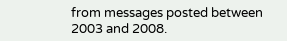from messages posted between 2003 and 2008.